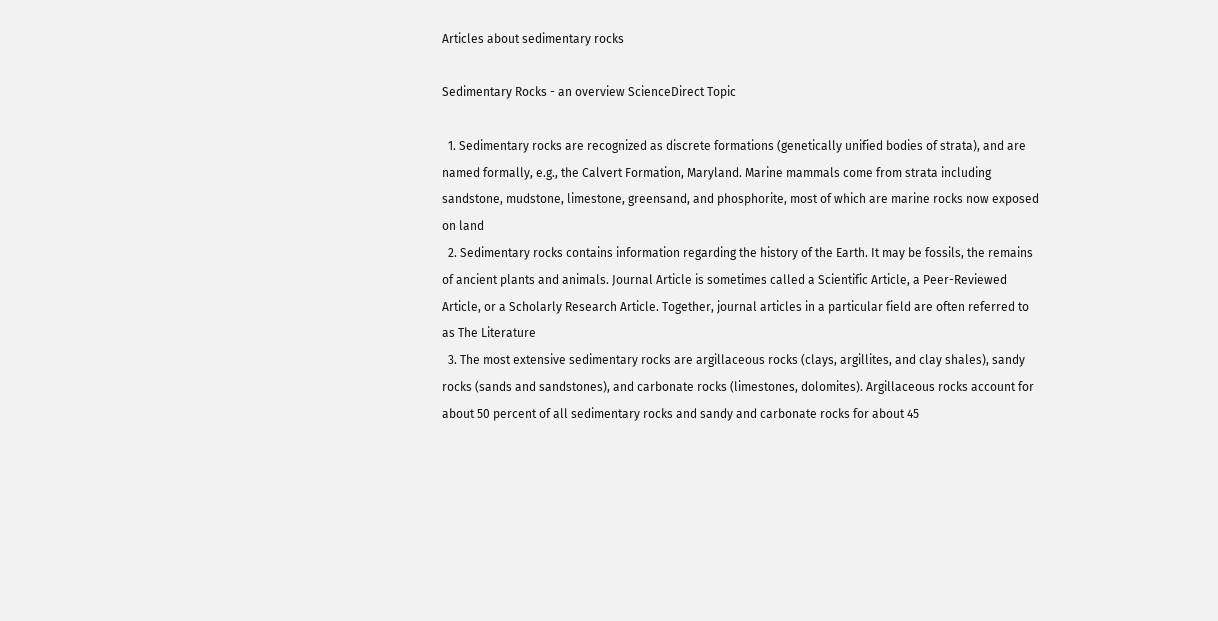Articles about sedimentary rocks

Sedimentary Rocks - an overview ScienceDirect Topic

  1. Sedimentary rocks are recognized as discrete formations (genetically unified bodies of strata), and are named formally, e.g., the Calvert Formation, Maryland. Marine mammals come from strata including sandstone, mudstone, limestone, greensand, and phosphorite, most of which are marine rocks now exposed on land
  2. Sedimentary rocks contains information regarding the history of the Earth. It may be fossils, the remains of ancient plants and animals. Journal Article is sometimes called a Scientific Article, a Peer-Reviewed Article, or a Scholarly Research Article. Together, journal articles in a particular field are often referred to as The Literature
  3. The most extensive sedimentary rocks are argillaceous rocks (clays, argillites, and clay shales), sandy rocks (sands and sandstones), and carbonate rocks (limestones, dolomites). Argillaceous rocks account for about 50 percent of all sedimentary rocks and sandy and carbonate rocks for about 45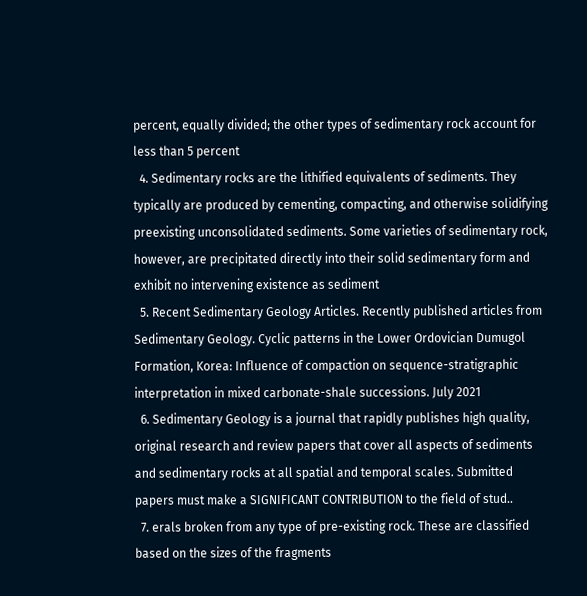percent, equally divided; the other types of sedimentary rock account for less than 5 percent
  4. Sedimentary rocks are the lithified equivalents of sediments. They typically are produced by cementing, compacting, and otherwise solidifying preexisting unconsolidated sediments. Some varieties of sedimentary rock, however, are precipitated directly into their solid sedimentary form and exhibit no intervening existence as sediment
  5. Recent Sedimentary Geology Articles. Recently published articles from Sedimentary Geology. Cyclic patterns in the Lower Ordovician Dumugol Formation, Korea: Influence of compaction on sequence-stratigraphic interpretation in mixed carbonate-shale successions. July 2021
  6. Sedimentary Geology is a journal that rapidly publishes high quality, original research and review papers that cover all aspects of sediments and sedimentary rocks at all spatial and temporal scales. Submitted papers must make a SIGNIFICANT CONTRIBUTION to the field of stud..
  7. erals broken from any type of pre-existing rock. These are classified based on the sizes of the fragments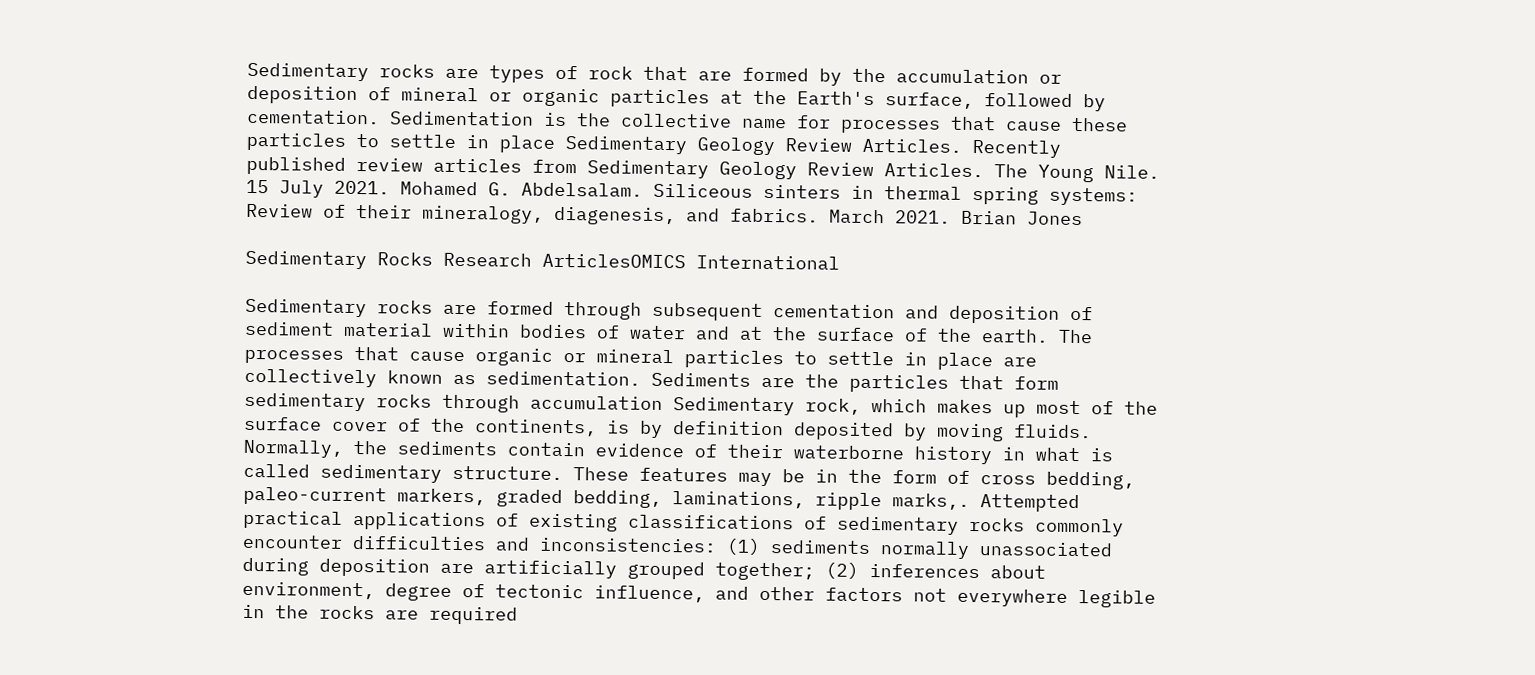Sedimentary rocks are types of rock that are formed by the accumulation or deposition of mineral or organic particles at the Earth's surface, followed by cementation. Sedimentation is the collective name for processes that cause these particles to settle in place Sedimentary Geology Review Articles. Recently published review articles from Sedimentary Geology Review Articles. The Young Nile. 15 July 2021. Mohamed G. Abdelsalam. Siliceous sinters in thermal spring systems: Review of their mineralogy, diagenesis, and fabrics. March 2021. Brian Jones

Sedimentary Rocks Research ArticlesOMICS International

Sedimentary rocks are formed through subsequent cementation and deposition of sediment material within bodies of water and at the surface of the earth. The processes that cause organic or mineral particles to settle in place are collectively known as sedimentation. Sediments are the particles that form sedimentary rocks through accumulation Sedimentary rock, which makes up most of the surface cover of the continents, is by definition deposited by moving fluids. Normally, the sediments contain evidence of their waterborne history in what is called sedimentary structure. These features may be in the form of cross bedding, paleo-current markers, graded bedding, laminations, ripple marks,. Attempted practical applications of existing classifications of sedimentary rocks commonly encounter difficulties and inconsistencies: (1) sediments normally unassociated during deposition are artificially grouped together; (2) inferences about environment, degree of tectonic influence, and other factors not everywhere legible in the rocks are required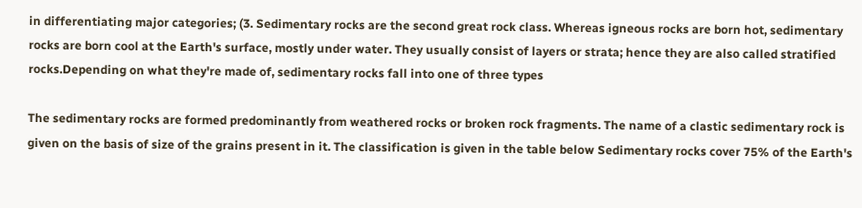in differentiating major categories; (3. Sedimentary rocks are the second great rock class. Whereas igneous rocks are born hot, sedimentary rocks are born cool at the Earth's surface, mostly under water. They usually consist of layers or strata; hence they are also called stratified rocks.Depending on what they're made of, sedimentary rocks fall into one of three types

The sedimentary rocks are formed predominantly from weathered rocks or broken rock fragments. The name of a clastic sedimentary rock is given on the basis of size of the grains present in it. The classification is given in the table below Sedimentary rocks cover 75% of the Earth's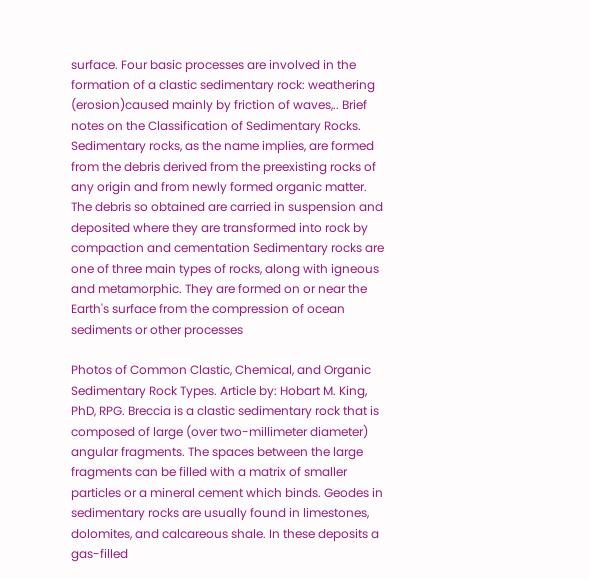surface. Four basic processes are involved in the formation of a clastic sedimentary rock: weathering (erosion)caused mainly by friction of waves,.. Brief notes on the Classification of Sedimentary Rocks. Sedimentary rocks, as the name implies, are formed from the debris derived from the preexisting rocks of any origin and from newly formed organic matter. The debris so obtained are carried in suspension and deposited where they are transformed into rock by compaction and cementation Sedimentary rocks are one of three main types of rocks, along with igneous and metamorphic. They are formed on or near the Earth's surface from the compression of ocean sediments or other processes

Photos of Common Clastic, Chemical, and Organic Sedimentary Rock Types. Article by: Hobart M. King, PhD, RPG. Breccia is a clastic sedimentary rock that is composed of large (over two-millimeter diameter) angular fragments. The spaces between the large fragments can be filled with a matrix of smaller particles or a mineral cement which binds. Geodes in sedimentary rocks are usually found in limestones, dolomites, and calcareous shale. In these deposits a gas-filled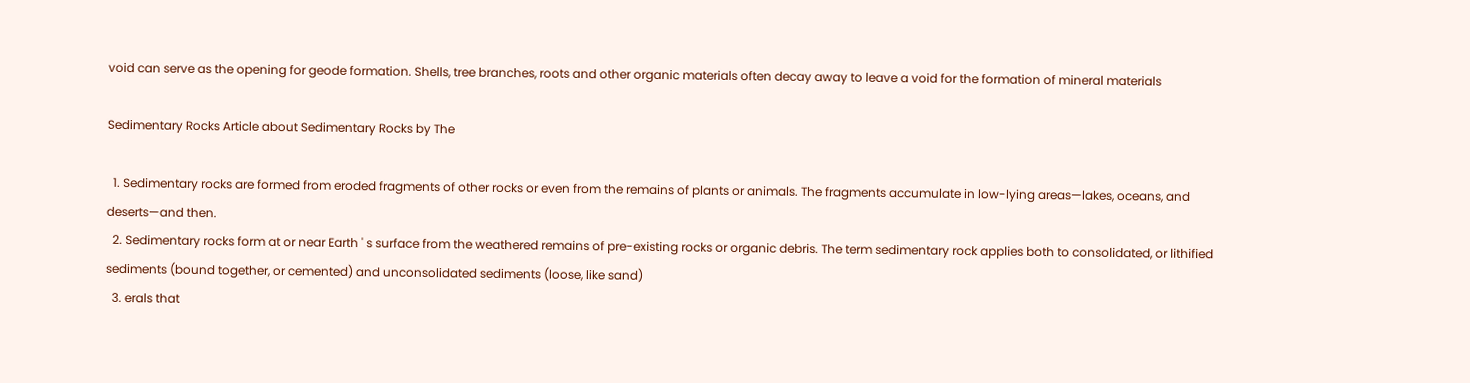void can serve as the opening for geode formation. Shells, tree branches, roots and other organic materials often decay away to leave a void for the formation of mineral materials

Sedimentary Rocks Article about Sedimentary Rocks by The

  1. Sedimentary rocks are formed from eroded fragments of other rocks or even from the remains of plants or animals. The fragments accumulate in low-lying areas—lakes, oceans, and deserts—and then.
  2. Sedimentary rocks form at or near Earth ' s surface from the weathered remains of pre-existing rocks or organic debris. The term sedimentary rock applies both to consolidated, or lithified sediments (bound together, or cemented) and unconsolidated sediments (loose, like sand)
  3. erals that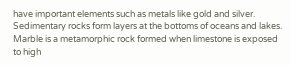have important elements such as metals like gold and silver. Sedimentary rocks form layers at the bottoms of oceans and lakes. Marble is a metamorphic rock formed when limestone is exposed to high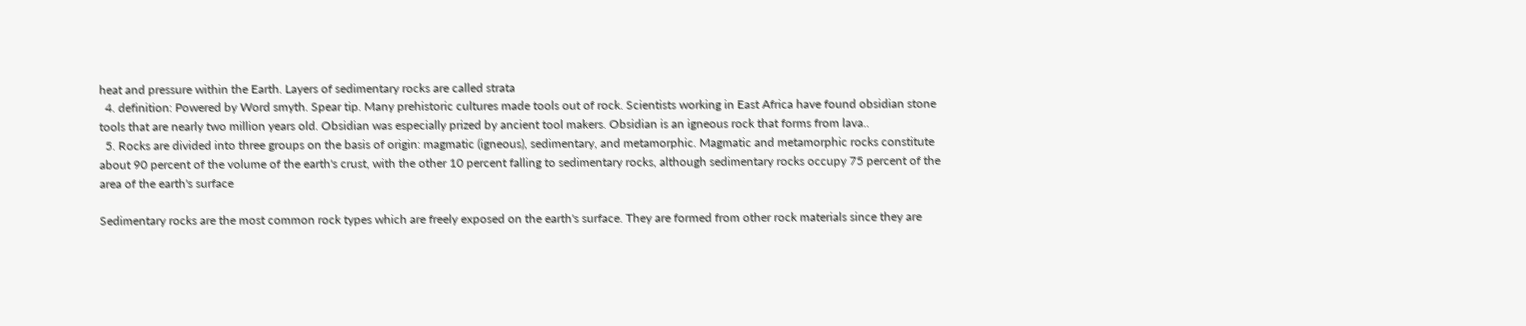heat and pressure within the Earth. Layers of sedimentary rocks are called strata
  4. definition: Powered by Word smyth. Spear tip. Many prehistoric cultures made tools out of rock. Scientists working in East Africa have found obsidian stone tools that are nearly two million years old. Obsidian was especially prized by ancient tool makers. Obsidian is an igneous rock that forms from lava..
  5. Rocks are divided into three groups on the basis of origin: magmatic (igneous), sedimentary, and metamorphic. Magmatic and metamorphic rocks constitute about 90 percent of the volume of the earth's crust, with the other 10 percent falling to sedimentary rocks, although sedimentary rocks occupy 75 percent of the area of the earth's surface

Sedimentary rocks are the most common rock types which are freely exposed on the earth's surface. They are formed from other rock materials since they are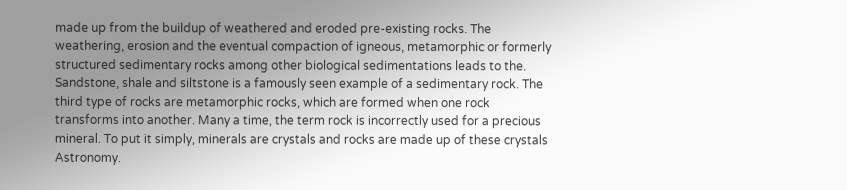made up from the buildup of weathered and eroded pre-existing rocks. The weathering, erosion and the eventual compaction of igneous, metamorphic or formerly structured sedimentary rocks among other biological sedimentations leads to the. Sandstone, shale and siltstone is a famously seen example of a sedimentary rock. The third type of rocks are metamorphic rocks, which are formed when one rock transforms into another. Many a time, the term rock is incorrectly used for a precious mineral. To put it simply, minerals are crystals and rocks are made up of these crystals Astronomy.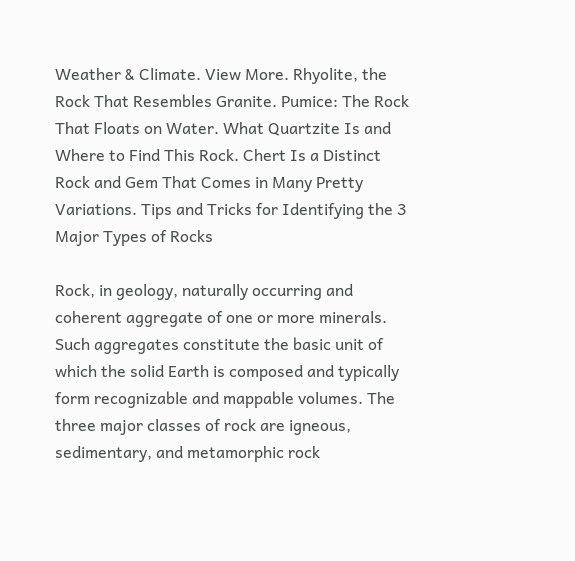Weather & Climate. View More. Rhyolite, the Rock That Resembles Granite. Pumice: The Rock That Floats on Water. What Quartzite Is and Where to Find This Rock. Chert Is a Distinct Rock and Gem That Comes in Many Pretty Variations. Tips and Tricks for Identifying the 3 Major Types of Rocks

Rock, in geology, naturally occurring and coherent aggregate of one or more minerals. Such aggregates constitute the basic unit of which the solid Earth is composed and typically form recognizable and mappable volumes. The three major classes of rock are igneous, sedimentary, and metamorphic rock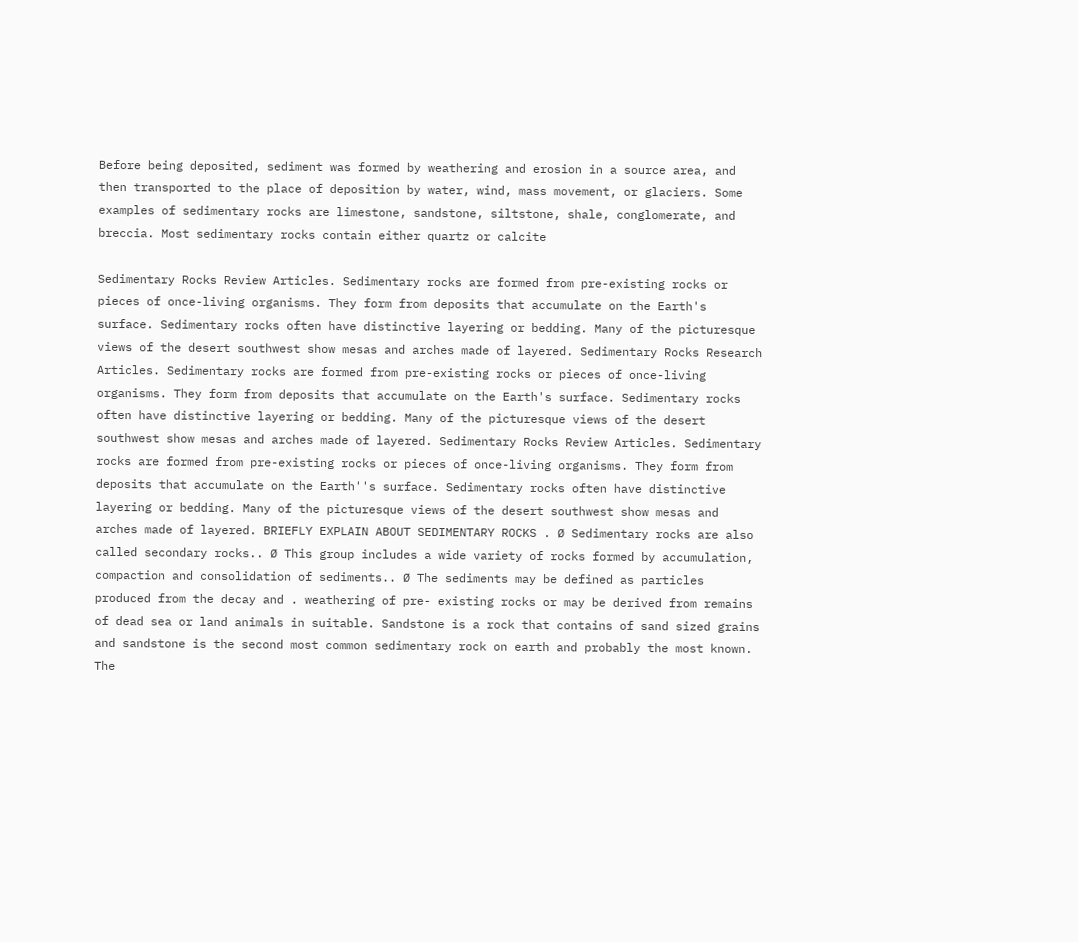Before being deposited, sediment was formed by weathering and erosion in a source area, and then transported to the place of deposition by water, wind, mass movement, or glaciers. Some examples of sedimentary rocks are limestone, sandstone, siltstone, shale, conglomerate, and breccia. Most sedimentary rocks contain either quartz or calcite

Sedimentary Rocks Review Articles. Sedimentary rocks are formed from pre-existing rocks or pieces of once-living organisms. They form from deposits that accumulate on the Earth's surface. Sedimentary rocks often have distinctive layering or bedding. Many of the picturesque views of the desert southwest show mesas and arches made of layered. Sedimentary Rocks Research Articles. Sedimentary rocks are formed from pre-existing rocks or pieces of once-living organisms. They form from deposits that accumulate on the Earth's surface. Sedimentary rocks often have distinctive layering or bedding. Many of the picturesque views of the desert southwest show mesas and arches made of layered. Sedimentary Rocks Review Articles. Sedimentary rocks are formed from pre-existing rocks or pieces of once-living organisms. They form from deposits that accumulate on the Earth''s surface. Sedimentary rocks often have distinctive layering or bedding. Many of the picturesque views of the desert southwest show mesas and arches made of layered. BRIEFLY EXPLAIN ABOUT SEDIMENTARY ROCKS . Ø Sedimentary rocks are also called secondary rocks.. Ø This group includes a wide variety of rocks formed by accumulation, compaction and consolidation of sediments.. Ø The sediments may be defined as particles produced from the decay and . weathering of pre- existing rocks or may be derived from remains of dead sea or land animals in suitable. Sandstone is a rock that contains of sand sized grains and sandstone is the second most common sedimentary rock on earth and probably the most known. The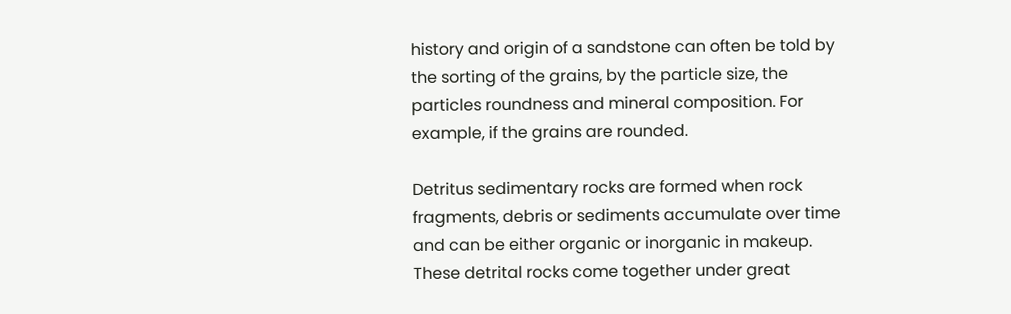history and origin of a sandstone can often be told by the sorting of the grains, by the particle size, the particles roundness and mineral composition. For example, if the grains are rounded.

Detritus sedimentary rocks are formed when rock fragments, debris or sediments accumulate over time and can be either organic or inorganic in makeup. These detrital rocks come together under great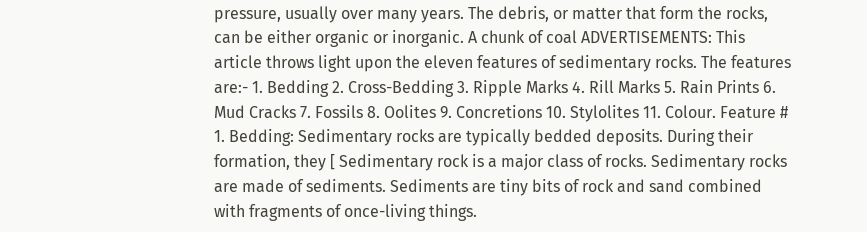pressure, usually over many years. The debris, or matter that form the rocks, can be either organic or inorganic. A chunk of coal ADVERTISEMENTS: This article throws light upon the eleven features of sedimentary rocks. The features are:- 1. Bedding 2. Cross-Bedding 3. Ripple Marks 4. Rill Marks 5. Rain Prints 6. Mud Cracks 7. Fossils 8. Oolites 9. Concretions 10. Stylolites 11. Colour. Feature # 1. Bedding: Sedimentary rocks are typically bedded deposits. During their formation, they [ Sedimentary rock is a major class of rocks. Sedimentary rocks are made of sediments. Sediments are tiny bits of rock and sand combined with fragments of once-living things.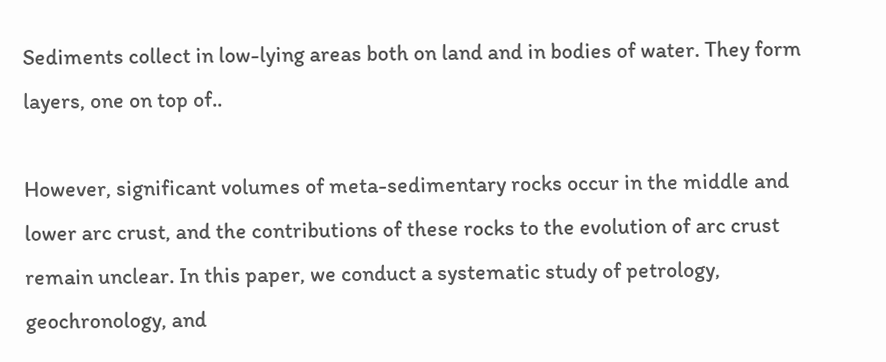Sediments collect in low-lying areas both on land and in bodies of water. They form layers, one on top of..

However, significant volumes of meta-sedimentary rocks occur in the middle and lower arc crust, and the contributions of these rocks to the evolution of arc crust remain unclear. In this paper, we conduct a systematic study of petrology, geochronology, and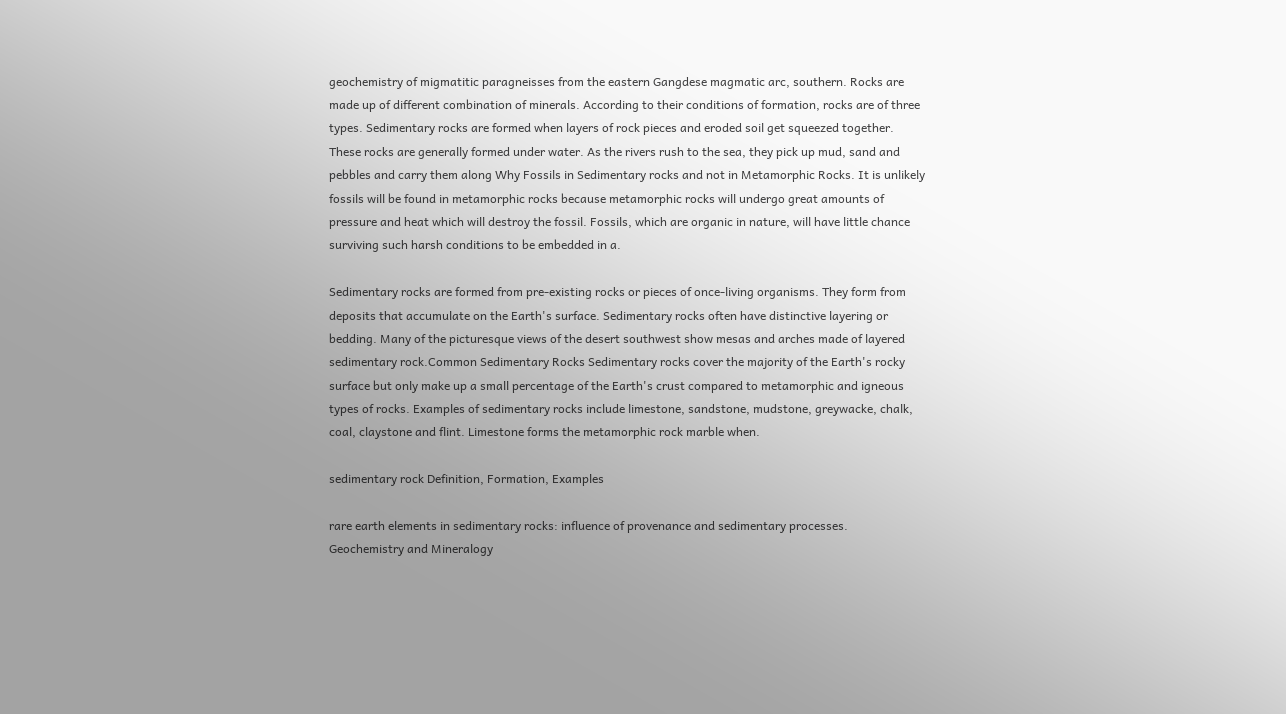geochemistry of migmatitic paragneisses from the eastern Gangdese magmatic arc, southern. Rocks are made up of different combination of minerals. According to their conditions of formation, rocks are of three types. Sedimentary rocks are formed when layers of rock pieces and eroded soil get squeezed together. These rocks are generally formed under water. As the rivers rush to the sea, they pick up mud, sand and pebbles and carry them along Why Fossils in Sedimentary rocks and not in Metamorphic Rocks. It is unlikely fossils will be found in metamorphic rocks because metamorphic rocks will undergo great amounts of pressure and heat which will destroy the fossil. Fossils, which are organic in nature, will have little chance surviving such harsh conditions to be embedded in a.

Sedimentary rocks are formed from pre-existing rocks or pieces of once-living organisms. They form from deposits that accumulate on the Earth's surface. Sedimentary rocks often have distinctive layering or bedding. Many of the picturesque views of the desert southwest show mesas and arches made of layered sedimentary rock.Common Sedimentary Rocks Sedimentary rocks cover the majority of the Earth's rocky surface but only make up a small percentage of the Earth's crust compared to metamorphic and igneous types of rocks. Examples of sedimentary rocks include limestone, sandstone, mudstone, greywacke, chalk, coal, claystone and flint. Limestone forms the metamorphic rock marble when.

sedimentary rock Definition, Formation, Examples

rare earth elements in sedimentary rocks: influence of provenance and sedimentary processes. Geochemistry and Mineralogy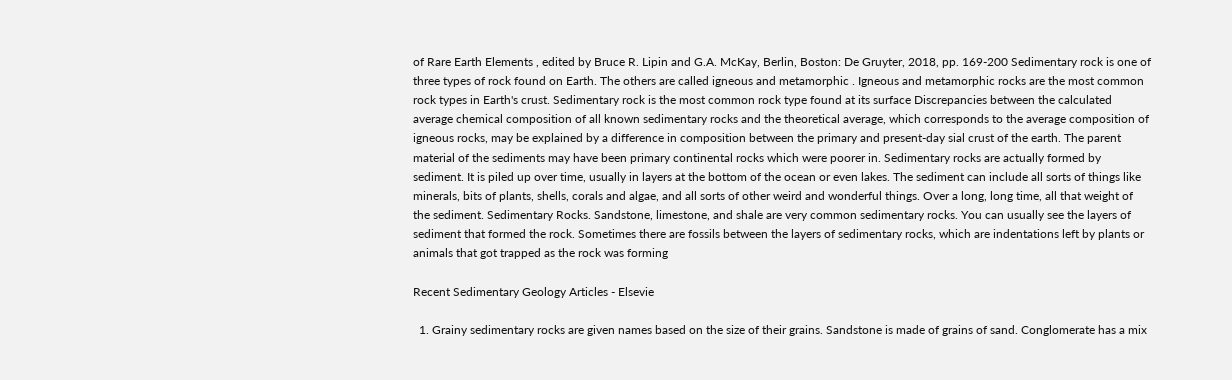of Rare Earth Elements , edited by Bruce R. Lipin and G.A. McKay, Berlin, Boston: De Gruyter, 2018, pp. 169-200 Sedimentary rock is one of three types of rock found on Earth. The others are called igneous and metamorphic . Igneous and metamorphic rocks are the most common rock types in Earth's crust. Sedimentary rock is the most common rock type found at its surface Discrepancies between the calculated average chemical composition of all known sedimentary rocks and the theoretical average, which corresponds to the average composition of igneous rocks, may be explained by a difference in composition between the primary and present-day sial crust of the earth. The parent material of the sediments may have been primary continental rocks which were poorer in. Sedimentary rocks are actually formed by sediment. It is piled up over time, usually in layers at the bottom of the ocean or even lakes. The sediment can include all sorts of things like minerals, bits of plants, shells, corals and algae, and all sorts of other weird and wonderful things. Over a long, long time, all that weight of the sediment. Sedimentary Rocks. Sandstone, limestone, and shale are very common sedimentary rocks. You can usually see the layers of sediment that formed the rock. Sometimes there are fossils between the layers of sedimentary rocks, which are indentations left by plants or animals that got trapped as the rock was forming

Recent Sedimentary Geology Articles - Elsevie

  1. Grainy sedimentary rocks are given names based on the size of their grains. Sandstone is made of grains of sand. Conglomerate has a mix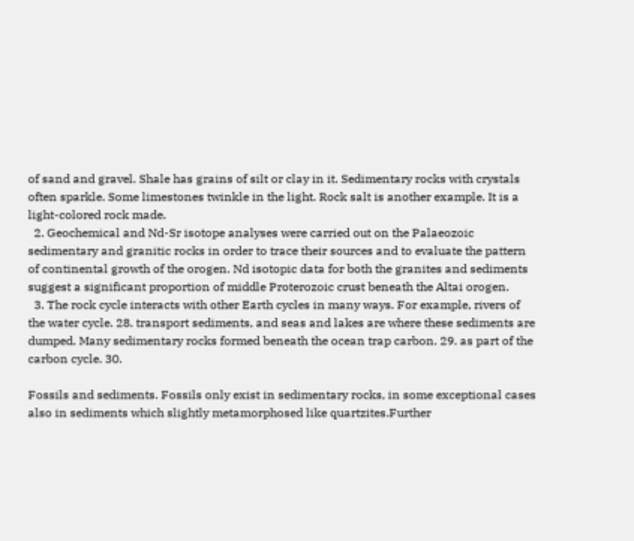of sand and gravel. Shale has grains of silt or clay in it. Sedimentary rocks with crystals often sparkle. Some limestones twinkle in the light. Rock salt is another example. It is a light-colored rock made.
  2. Geochemical and Nd-Sr isotope analyses were carried out on the Palaeozoic sedimentary and granitic rocks in order to trace their sources and to evaluate the pattern of continental growth of the orogen. Nd isotopic data for both the granites and sediments suggest a significant proportion of middle Proterozoic crust beneath the Altai orogen.
  3. The rock cycle interacts with other Earth cycles in many ways. For example, rivers of the water cycle. 28. transport sediments, and seas and lakes are where these sediments are dumped. Many sedimentary rocks formed beneath the ocean trap carbon. 29. as part of the carbon cycle. 30.

Fossils and sediments. Fossils only exist in sedimentary rocks, in some exceptional cases also in sediments which slightly metamorphosed like quartzites.Further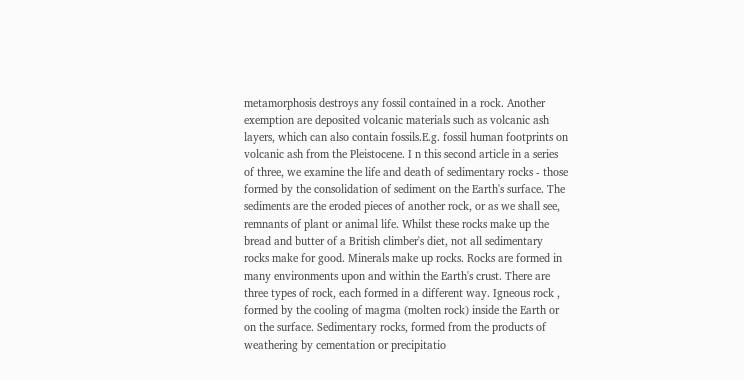metamorphosis destroys any fossil contained in a rock. Another exemption are deposited volcanic materials such as volcanic ash layers, which can also contain fossils.E.g. fossil human footprints on volcanic ash from the Pleistocene. I n this second article in a series of three, we examine the life and death of sedimentary rocks - those formed by the consolidation of sediment on the Earth's surface. The sediments are the eroded pieces of another rock, or as we shall see, remnants of plant or animal life. Whilst these rocks make up the bread and butter of a British climber's diet, not all sedimentary rocks make for good. Minerals make up rocks. Rocks are formed in many environments upon and within the Earth's crust. There are three types of rock, each formed in a different way. Igneous rock , formed by the cooling of magma (molten rock) inside the Earth or on the surface. Sedimentary rocks, formed from the products of weathering by cementation or precipitatio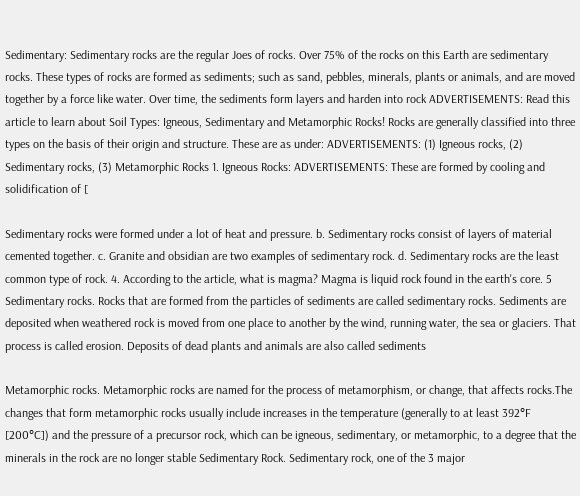Sedimentary: Sedimentary rocks are the regular Joes of rocks. Over 75% of the rocks on this Earth are sedimentary rocks. These types of rocks are formed as sediments; such as sand, pebbles, minerals, plants or animals, and are moved together by a force like water. Over time, the sediments form layers and harden into rock ADVERTISEMENTS: Read this article to learn about Soil Types: Igneous, Sedimentary and Metamorphic Rocks! Rocks are generally classified into three types on the basis of their origin and structure. These are as under: ADVERTISEMENTS: (1) Igneous rocks, (2) Sedimentary rocks, (3) Metamorphic Rocks 1. Igneous Rocks: ADVERTISEMENTS: These are formed by cooling and solidification of [

Sedimentary rocks were formed under a lot of heat and pressure. b. Sedimentary rocks consist of layers of material cemented together. c. Granite and obsidian are two examples of sedimentary rock. d. Sedimentary rocks are the least common type of rock. 4. According to the article, what is magma? Magma is liquid rock found in the earth's core. 5 Sedimentary rocks. Rocks that are formed from the particles of sediments are called sedimentary rocks. Sediments are deposited when weathered rock is moved from one place to another by the wind, running water, the sea or glaciers. That process is called erosion. Deposits of dead plants and animals are also called sediments

Metamorphic rocks. Metamorphic rocks are named for the process of metamorphism, or change, that affects rocks.The changes that form metamorphic rocks usually include increases in the temperature (generally to at least 392°F [200°C]) and the pressure of a precursor rock, which can be igneous, sedimentary, or metamorphic, to a degree that the minerals in the rock are no longer stable Sedimentary Rock. Sedimentary rock, one of the 3 major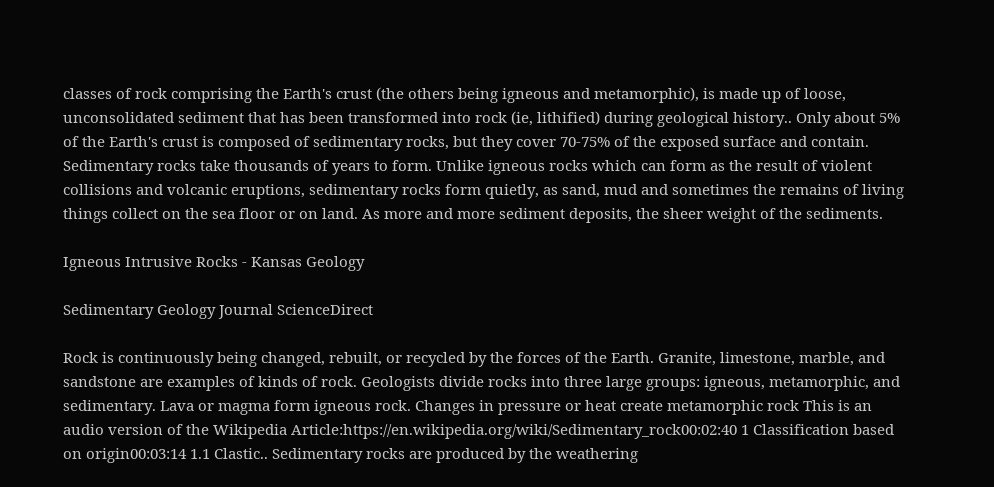classes of rock comprising the Earth's crust (the others being igneous and metamorphic), is made up of loose, unconsolidated sediment that has been transformed into rock (ie, lithified) during geological history.. Only about 5% of the Earth's crust is composed of sedimentary rocks, but they cover 70-75% of the exposed surface and contain. Sedimentary rocks take thousands of years to form. Unlike igneous rocks which can form as the result of violent collisions and volcanic eruptions, sedimentary rocks form quietly, as sand, mud and sometimes the remains of living things collect on the sea floor or on land. As more and more sediment deposits, the sheer weight of the sediments.

Igneous Intrusive Rocks - Kansas Geology

Sedimentary Geology Journal ScienceDirect

Rock is continuously being changed, rebuilt, or recycled by the forces of the Earth. Granite, limestone, marble, and sandstone are examples of kinds of rock. Geologists divide rocks into three large groups: igneous, metamorphic, and sedimentary. Lava or magma form igneous rock. Changes in pressure or heat create metamorphic rock This is an audio version of the Wikipedia Article:https://en.wikipedia.org/wiki/Sedimentary_rock00:02:40 1 Classification based on origin00:03:14 1.1 Clastic.. Sedimentary rocks are produced by the weathering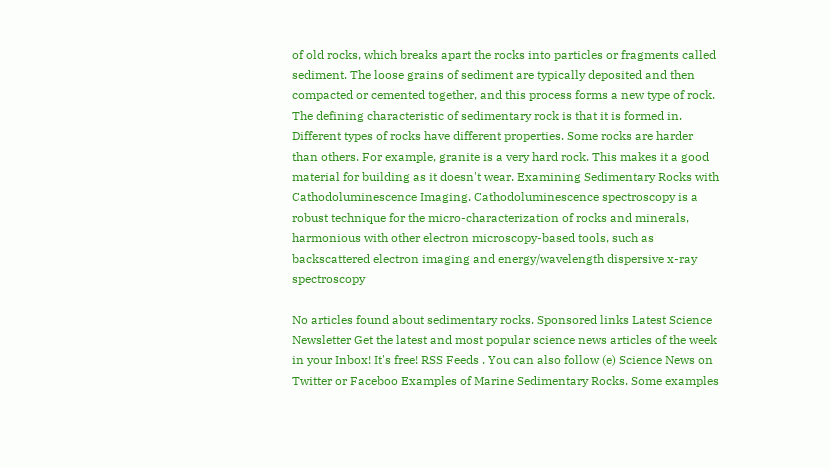of old rocks, which breaks apart the rocks into particles or fragments called sediment. The loose grains of sediment are typically deposited and then compacted or cemented together, and this process forms a new type of rock. The defining characteristic of sedimentary rock is that it is formed in. Different types of rocks have different properties. Some rocks are harder than others. For example, granite is a very hard rock. This makes it a good material for building as it doesn't wear. Examining Sedimentary Rocks with Cathodoluminescence Imaging. Cathodoluminescence spectroscopy is a robust technique for the micro-characterization of rocks and minerals, harmonious with other electron microscopy-based tools, such as backscattered electron imaging and energy/wavelength dispersive x-ray spectroscopy

No articles found about sedimentary rocks. Sponsored links Latest Science Newsletter Get the latest and most popular science news articles of the week in your Inbox! It's free! RSS Feeds . You can also follow (e) Science News on Twitter or Faceboo Examples of Marine Sedimentary Rocks. Some examples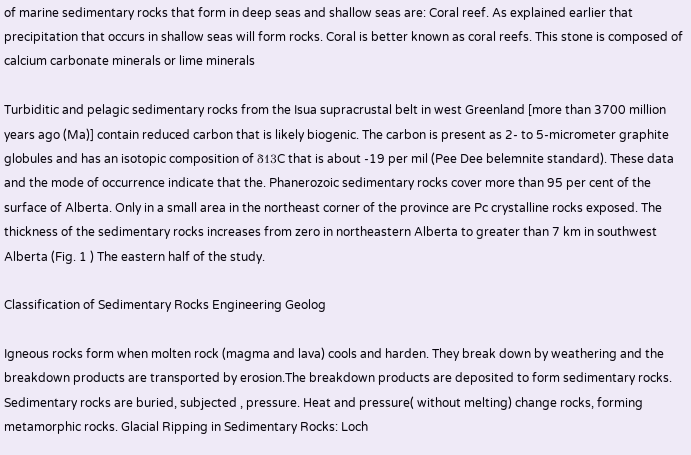of marine sedimentary rocks that form in deep seas and shallow seas are: Coral reef. As explained earlier that precipitation that occurs in shallow seas will form rocks. Coral is better known as coral reefs. This stone is composed of calcium carbonate minerals or lime minerals

Turbiditic and pelagic sedimentary rocks from the Isua supracrustal belt in west Greenland [more than 3700 million years ago (Ma)] contain reduced carbon that is likely biogenic. The carbon is present as 2- to 5-micrometer graphite globules and has an isotopic composition of δ13C that is about -19 per mil (Pee Dee belemnite standard). These data and the mode of occurrence indicate that the. Phanerozoic sedimentary rocks cover more than 95 per cent of the surface of Alberta. Only in a small area in the northeast corner of the province are Pc crystalline rocks exposed. The thickness of the sedimentary rocks increases from zero in northeastern Alberta to greater than 7 km in southwest Alberta (Fig. 1 ) The eastern half of the study.

Classification of Sedimentary Rocks Engineering Geolog

Igneous rocks form when molten rock (magma and lava) cools and harden. They break down by weathering and the breakdown products are transported by erosion.The breakdown products are deposited to form sedimentary rocks. Sedimentary rocks are buried, subjected , pressure. Heat and pressure( without melting) change rocks, forming metamorphic rocks. Glacial Ripping in Sedimentary Rocks: Loch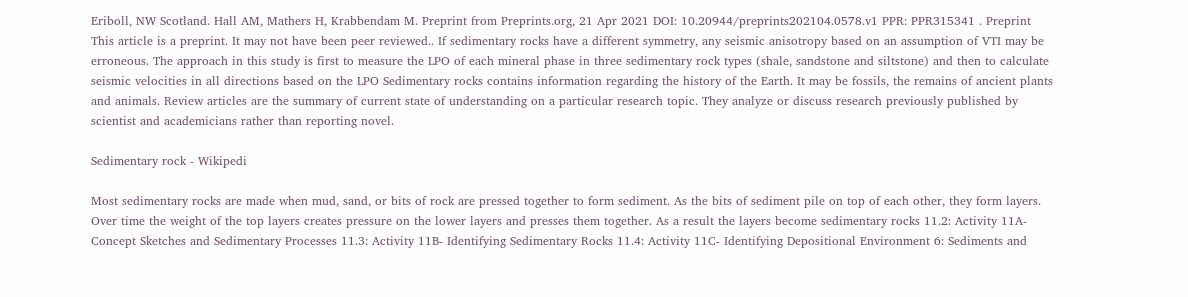Eriboll, NW Scotland. Hall AM, Mathers H, Krabbendam M. Preprint from Preprints.org, 21 Apr 2021 DOI: 10.20944/preprints202104.0578.v1 PPR: PPR315341 . Preprint This article is a preprint. It may not have been peer reviewed.. If sedimentary rocks have a different symmetry, any seismic anisotropy based on an assumption of VTI may be erroneous. The approach in this study is first to measure the LPO of each mineral phase in three sedimentary rock types (shale, sandstone and siltstone) and then to calculate seismic velocities in all directions based on the LPO Sedimentary rocks contains information regarding the history of the Earth. It may be fossils, the remains of ancient plants and animals. Review articles are the summary of current state of understanding on a particular research topic. They analyze or discuss research previously published by scientist and academicians rather than reporting novel.

Sedimentary rock - Wikipedi

Most sedimentary rocks are made when mud, sand, or bits of rock are pressed together to form sediment. As the bits of sediment pile on top of each other, they form layers. Over time the weight of the top layers creates pressure on the lower layers and presses them together. As a result the layers become sedimentary rocks 11.2: Activity 11A- Concept Sketches and Sedimentary Processes 11.3: Activity 11B- Identifying Sedimentary Rocks 11.4: Activity 11C- Identifying Depositional Environment 6: Sediments and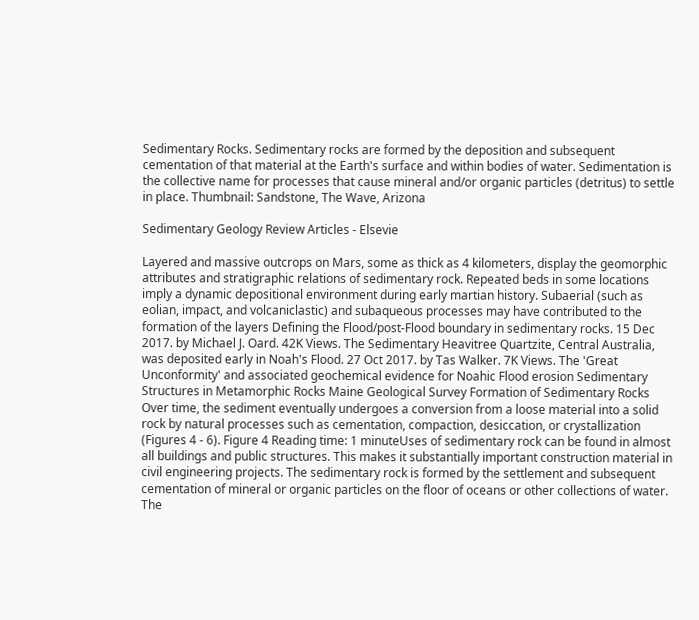Sedimentary Rocks. Sedimentary rocks are formed by the deposition and subsequent cementation of that material at the Earth's surface and within bodies of water. Sedimentation is the collective name for processes that cause mineral and/or organic particles (detritus) to settle in place. Thumbnail: Sandstone, The Wave, Arizona

Sedimentary Geology Review Articles - Elsevie

Layered and massive outcrops on Mars, some as thick as 4 kilometers, display the geomorphic attributes and stratigraphic relations of sedimentary rock. Repeated beds in some locations imply a dynamic depositional environment during early martian history. Subaerial (such as eolian, impact, and volcaniclastic) and subaqueous processes may have contributed to the formation of the layers Defining the Flood/post-Flood boundary in sedimentary rocks. 15 Dec 2017. by Michael J. Oard. 42K Views. The Sedimentary Heavitree Quartzite, Central Australia, was deposited early in Noah's Flood. 27 Oct 2017. by Tas Walker. 7K Views. The 'Great Unconformity' and associated geochemical evidence for Noahic Flood erosion Sedimentary Structures in Metamorphic Rocks Maine Geological Survey Formation of Sedimentary Rocks Over time, the sediment eventually undergoes a conversion from a loose material into a solid rock by natural processes such as cementation, compaction, desiccation, or crystallization (Figures 4 - 6). Figure 4 Reading time: 1 minuteUses of sedimentary rock can be found in almost all buildings and public structures. This makes it substantially important construction material in civil engineering projects. The sedimentary rock is formed by the settlement and subsequent cementation of mineral or organic particles on the floor of oceans or other collections of water. The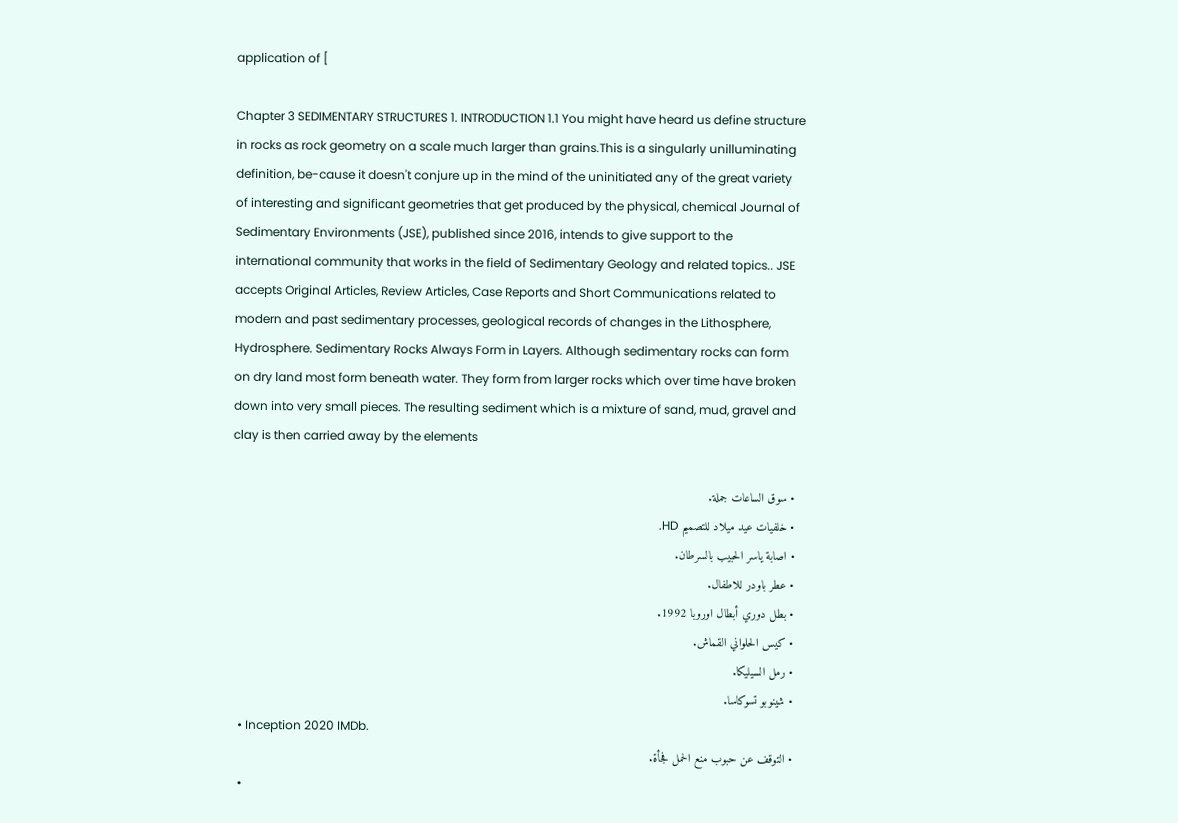application of [

Chapter 3 SEDIMENTARY STRUCTURES 1. INTRODUCTION 1.1 You might have heard us define structure in rocks as rock geometry on a scale much larger than grains.This is a singularly unilluminating definition, be-cause it doesn't conjure up in the mind of the uninitiated any of the great variety of interesting and significant geometries that get produced by the physical, chemical Journal of Sedimentary Environments (JSE), published since 2016, intends to give support to the international community that works in the field of Sedimentary Geology and related topics.. JSE accepts Original Articles, Review Articles, Case Reports and Short Communications related to modern and past sedimentary processes, geological records of changes in the Lithosphere, Hydrosphere. Sedimentary Rocks Always Form in Layers. Although sedimentary rocks can form on dry land most form beneath water. They form from larger rocks which over time have broken down into very small pieces. The resulting sediment which is a mixture of sand, mud, gravel and clay is then carried away by the elements

  • سوق الساعات جملة.
  • خلفيات عيد ميلاد للتصميم HD.
  • اصابة ياسر الحبيب بالسرطان.
  • عطر باودر للاطفال.
  • بطل دوري أبطال اوروبا 1992.
  • كيس الحلواني القماش.
  • رمل السيليكا.
  • شينوبو تسوكاسا.
  • Inception 2020 IMDb.
  • التوقف عن حبوب منع الحمل فجأة.
  •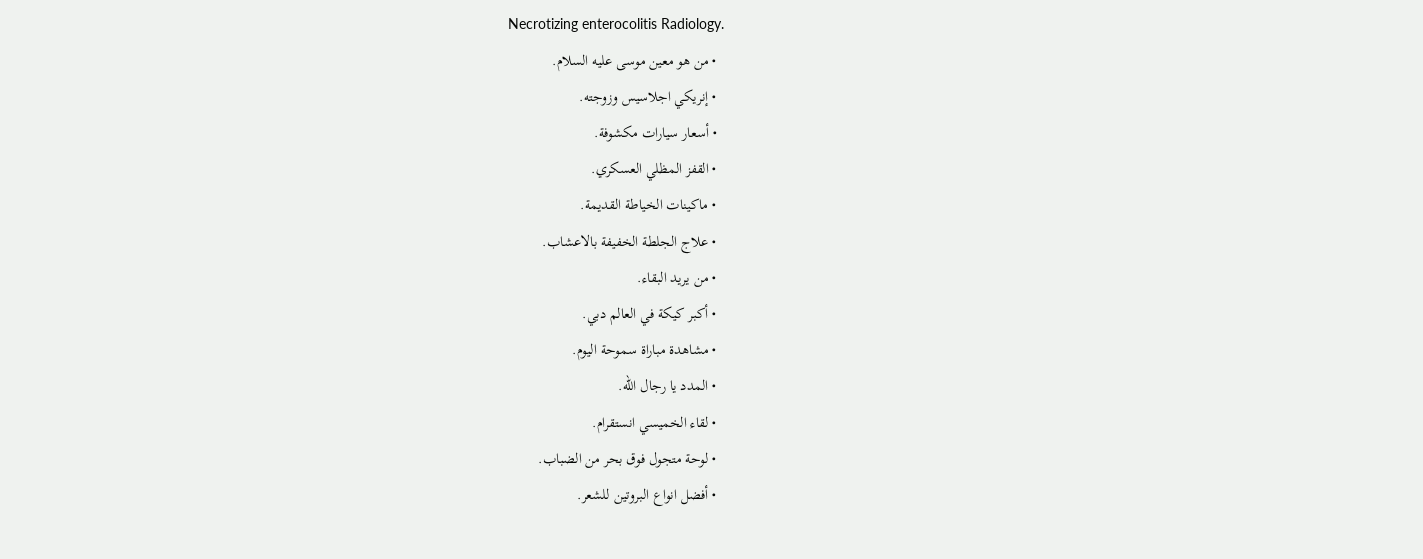Necrotizing enterocolitis Radiology.
  • من هو معين موسى عليه السلام.
  • إنريكي اجلاسيس وزوجته.
  • أسعار سيارات مكشوفة.
  • القفز المظلي العسكري.
  • ماكينات الخياطة القديمة.
  • علاج الجلطة الخفيفة بالاعشاب.
  • من يريد البقاء.
  • أكبر كيكة في العالم دبي.
  • مشاهدة مباراة سموحة اليوم.
  • المدد يا رجال الله.
  • لقاء الخميسي انستقرام.
  • لوحة متجول فوق بحر من الضباب.
  • أفضل انواع البروتين للشعر.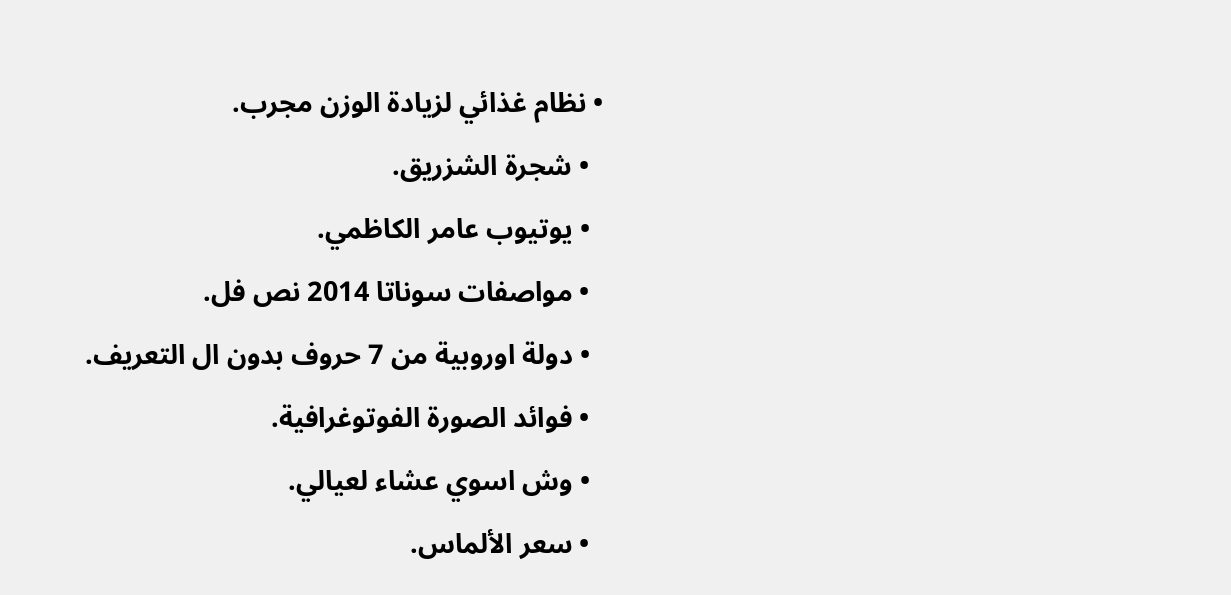• نظام غذائي لزيادة الوزن مجرب.
  • شجرة الشزريق.
  • يوتيوب عامر الكاظمي.
  • مواصفات سوناتا 2014 نص فل.
  • دولة اوروبية من 7 حروف بدون ال التعريف.
  • فوائد الصورة الفوتوغرافية.
  • وش اسوي عشاء لعيالي.
  • سعر الألماس.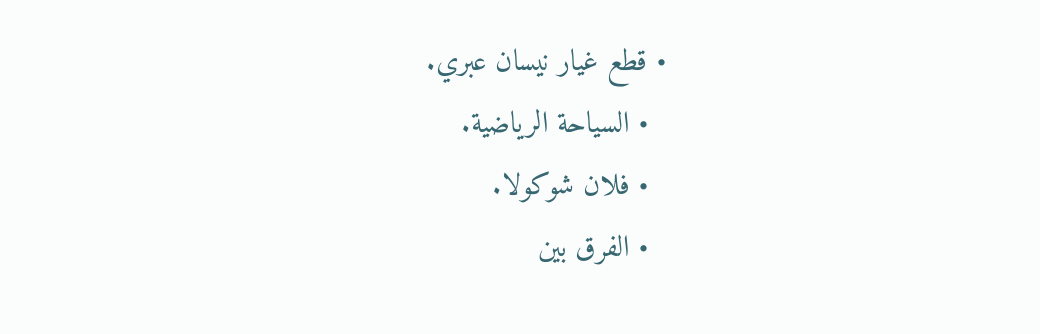• قطع غيار نيسان عبري.
  • السياحة الرياضية.
  • فلان شوكولا.
  • الفرق بين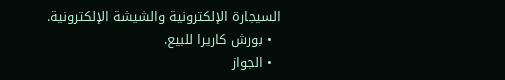السيجارة الإلكترونية والشيشة الإلكترونية.
  • بورش كاريرا للبيع.
  • الجواز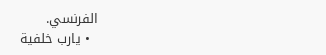الفرنسي.
  • يارب خلفية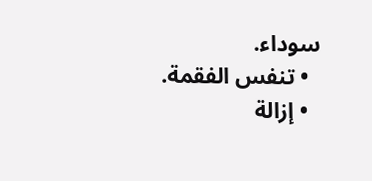سوداء.
  • تنفس الفقمة.
  • إزالة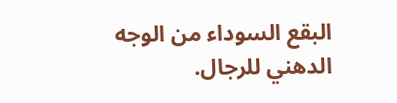البقع السوداء من الوجه الدهني للرجال.